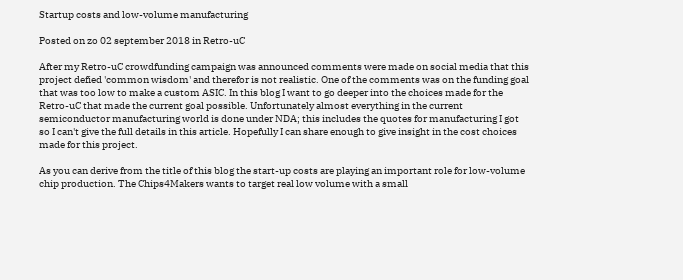Startup costs and low-volume manufacturing

Posted on zo 02 september 2018 in Retro-uC

After my Retro-uC crowdfunding campaign was announced comments were made on social media that this project defied 'common wisdom' and therefor is not realistic. One of the comments was on the funding goal that was too low to make a custom ASIC. In this blog I want to go deeper into the choices made for the Retro-uC that made the current goal possible. Unfortunately almost everything in the current semiconductor manufacturing world is done under NDA; this includes the quotes for manufacturing I got so I can't give the full details in this article. Hopefully I can share enough to give insight in the cost choices made for this project.

As you can derive from the title of this blog the start-up costs are playing an important role for low-volume chip production. The Chips4Makers wants to target real low volume with a small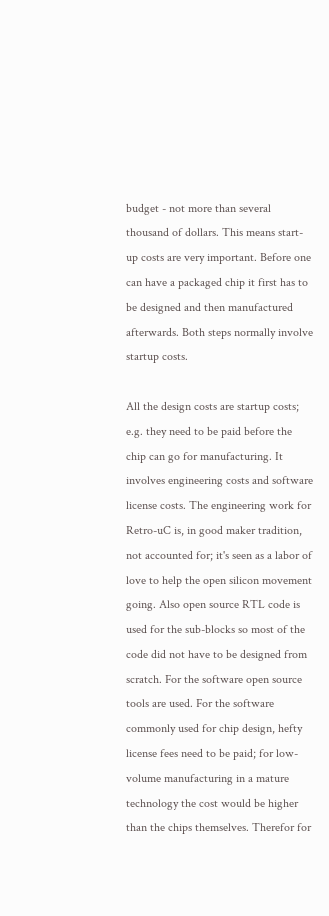budget - not more than several thousand of dollars. This means start-up costs are very important. Before one can have a packaged chip it first has to be designed and then manufactured afterwards. Both steps normally involve startup costs.

All the design costs are startup costs; e.g. they need to be paid before the chip can go for manufacturing. It involves engineering costs and software license costs. The engineering work for Retro-uC is, in good maker tradition, not accounted for; it's seen as a labor of love to help the open silicon movement going. Also open source RTL code is used for the sub-blocks so most of the code did not have to be designed from scratch. For the software open source tools are used. For the software commonly used for chip design, hefty license fees need to be paid; for low-volume manufacturing in a mature technology the cost would be higher than the chips themselves. Therefor for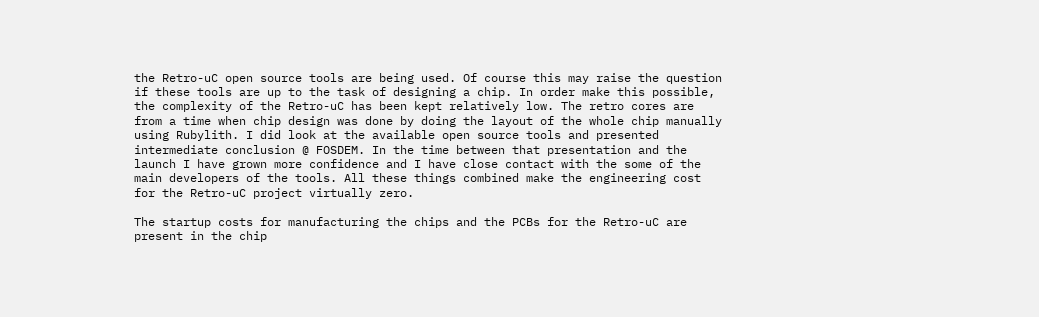the Retro-uC open source tools are being used. Of course this may raise the question if these tools are up to the task of designing a chip. In order make this possible, the complexity of the Retro-uC has been kept relatively low. The retro cores are from a time when chip design was done by doing the layout of the whole chip manually using Rubylith. I did look at the available open source tools and presented intermediate conclusion @ FOSDEM. In the time between that presentation and the launch I have grown more confidence and I have close contact with the some of the main developers of the tools. All these things combined make the engineering cost for the Retro-uC project virtually zero.

The startup costs for manufacturing the chips and the PCBs for the Retro-uC are present in the chip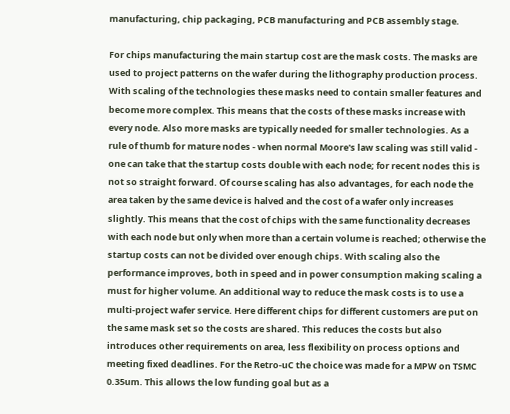manufacturing, chip packaging, PCB manufacturing and PCB assembly stage.

For chips manufacturing the main startup cost are the mask costs. The masks are used to project patterns on the wafer during the lithography production process. With scaling of the technologies these masks need to contain smaller features and become more complex. This means that the costs of these masks increase with every node. Also more masks are typically needed for smaller technologies. As a rule of thumb for mature nodes - when normal Moore's law scaling was still valid - one can take that the startup costs double with each node; for recent nodes this is not so straight forward. Of course scaling has also advantages, for each node the area taken by the same device is halved and the cost of a wafer only increases slightly. This means that the cost of chips with the same functionality decreases with each node but only when more than a certain volume is reached; otherwise the startup costs can not be divided over enough chips. With scaling also the performance improves, both in speed and in power consumption making scaling a must for higher volume. An additional way to reduce the mask costs is to use a multi-project wafer service. Here different chips for different customers are put on the same mask set so the costs are shared. This reduces the costs but also introduces other requirements on area, less flexibility on process options and meeting fixed deadlines. For the Retro-uC the choice was made for a MPW on TSMC 0.35um. This allows the low funding goal but as a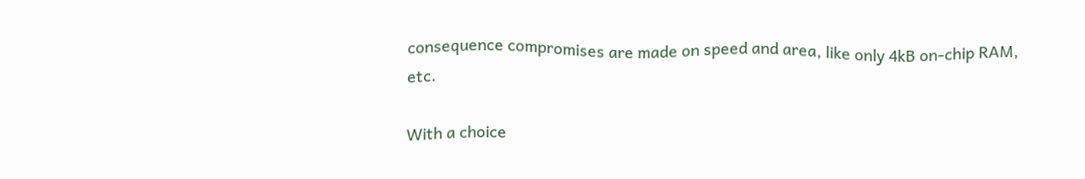consequence compromises are made on speed and area, like only 4kB on-chip RAM, etc.

With a choice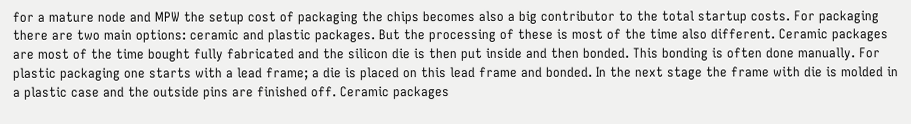for a mature node and MPW the setup cost of packaging the chips becomes also a big contributor to the total startup costs. For packaging there are two main options: ceramic and plastic packages. But the processing of these is most of the time also different. Ceramic packages are most of the time bought fully fabricated and the silicon die is then put inside and then bonded. This bonding is often done manually. For plastic packaging one starts with a lead frame; a die is placed on this lead frame and bonded. In the next stage the frame with die is molded in a plastic case and the outside pins are finished off. Ceramic packages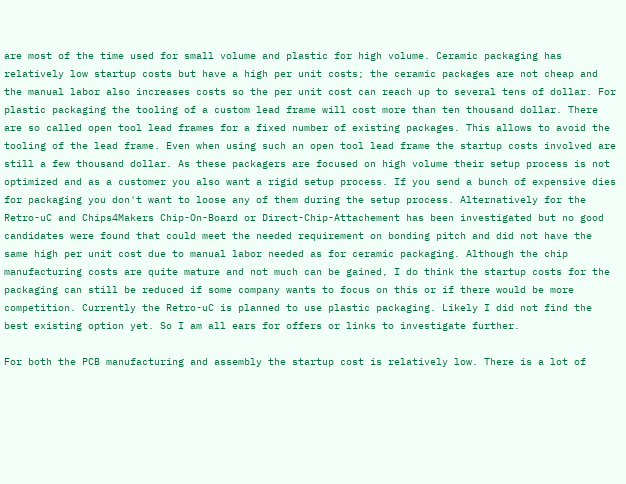are most of the time used for small volume and plastic for high volume. Ceramic packaging has relatively low startup costs but have a high per unit costs; the ceramic packages are not cheap and the manual labor also increases costs so the per unit cost can reach up to several tens of dollar. For plastic packaging the tooling of a custom lead frame will cost more than ten thousand dollar. There are so called open tool lead frames for a fixed number of existing packages. This allows to avoid the tooling of the lead frame. Even when using such an open tool lead frame the startup costs involved are still a few thousand dollar. As these packagers are focused on high volume their setup process is not optimized and as a customer you also want a rigid setup process. If you send a bunch of expensive dies for packaging you don't want to loose any of them during the setup process. Alternatively for the Retro-uC and Chips4Makers Chip-On-Board or Direct-Chip-Attachement has been investigated but no good candidates were found that could meet the needed requirement on bonding pitch and did not have the same high per unit cost due to manual labor needed as for ceramic packaging. Although the chip manufacturing costs are quite mature and not much can be gained, I do think the startup costs for the packaging can still be reduced if some company wants to focus on this or if there would be more competition. Currently the Retro-uC is planned to use plastic packaging. Likely I did not find the best existing option yet. So I am all ears for offers or links to investigate further.

For both the PCB manufacturing and assembly the startup cost is relatively low. There is a lot of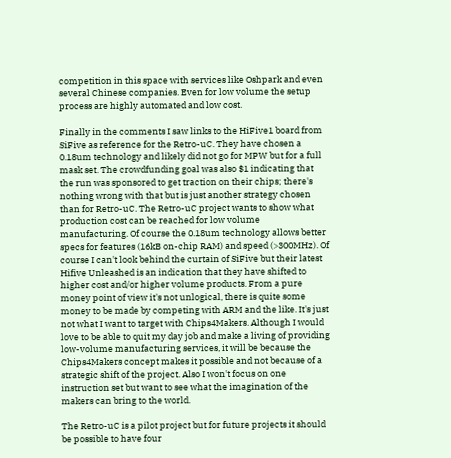competition in this space with services like Oshpark and even several Chinese companies. Even for low volume the setup process are highly automated and low cost.

Finally in the comments I saw links to the HiFive1 board from SiFive as reference for the Retro-uC. They have chosen a 0.18um technology and likely did not go for MPW but for a full mask set. The crowdfunding goal was also $1 indicating that the run was sponsored to get traction on their chips; there's nothing wrong with that but is just another strategy chosen than for Retro-uC. The Retro-uC project wants to show what production cost can be reached for low volume manufacturing. Of course the 0.18um technology allows better specs for features (16kB on-chip RAM) and speed (>300MHz). Of course I can't look behind the curtain of SiFive but their latest Hifive Unleashed is an indication that they have shifted to higher cost and/or higher volume products. From a pure money point of view it's not unlogical, there is quite some money to be made by competing with ARM and the like. It's just not what I want to target with Chips4Makers. Although I would love to be able to quit my day job and make a living of providing low-volume manufacturing services, it will be because the Chips4Makers concept makes it possible and not because of a strategic shift of the project. Also I won't focus on one instruction set but want to see what the imagination of the makers can bring to the world.

The Retro-uC is a pilot project but for future projects it should be possible to have four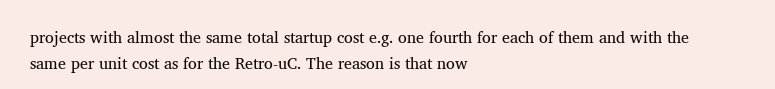projects with almost the same total startup cost e.g. one fourth for each of them and with the same per unit cost as for the Retro-uC. The reason is that now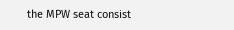the MPW seat consist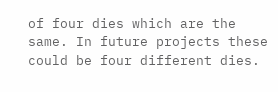of four dies which are the same. In future projects these could be four different dies.